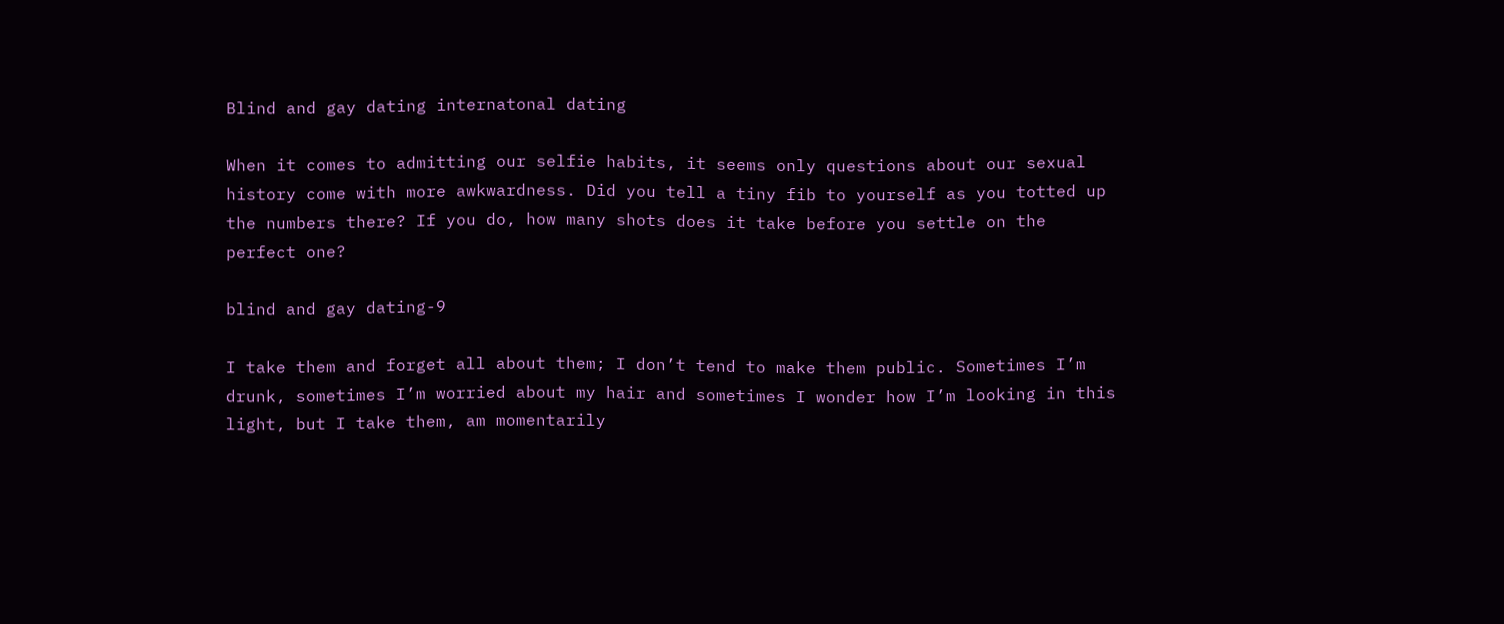Blind and gay dating internatonal dating

When it comes to admitting our selfie habits, it seems only questions about our sexual history come with more awkwardness. Did you tell a tiny fib to yourself as you totted up the numbers there? If you do, how many shots does it take before you settle on the perfect one?

blind and gay dating-9

I take them and forget all about them; I don’t tend to make them public. Sometimes I’m drunk, sometimes I’m worried about my hair and sometimes I wonder how I’m looking in this light, but I take them, am momentarily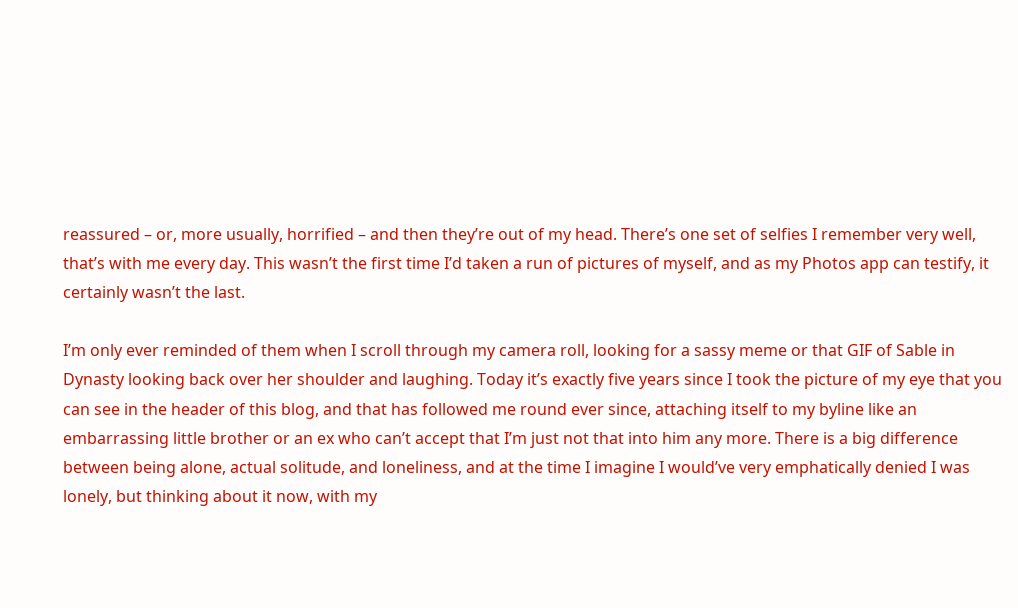reassured – or, more usually, horrified – and then they’re out of my head. There’s one set of selfies I remember very well, that’s with me every day. This wasn’t the first time I’d taken a run of pictures of myself, and as my Photos app can testify, it certainly wasn’t the last.

I’m only ever reminded of them when I scroll through my camera roll, looking for a sassy meme or that GIF of Sable in Dynasty looking back over her shoulder and laughing. Today it’s exactly five years since I took the picture of my eye that you can see in the header of this blog, and that has followed me round ever since, attaching itself to my byline like an embarrassing little brother or an ex who can’t accept that I’m just not that into him any more. There is a big difference between being alone, actual solitude, and loneliness, and at the time I imagine I would’ve very emphatically denied I was lonely, but thinking about it now, with my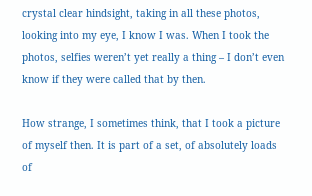crystal clear hindsight, taking in all these photos, looking into my eye, I know I was. When I took the photos, selfies weren’t yet really a thing – I don’t even know if they were called that by then.

How strange, I sometimes think, that I took a picture of myself then. It is part of a set, of absolutely loads of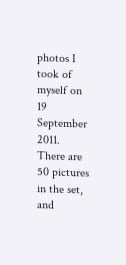photos I took of myself on 19 September 2011. There are 50 pictures in the set, and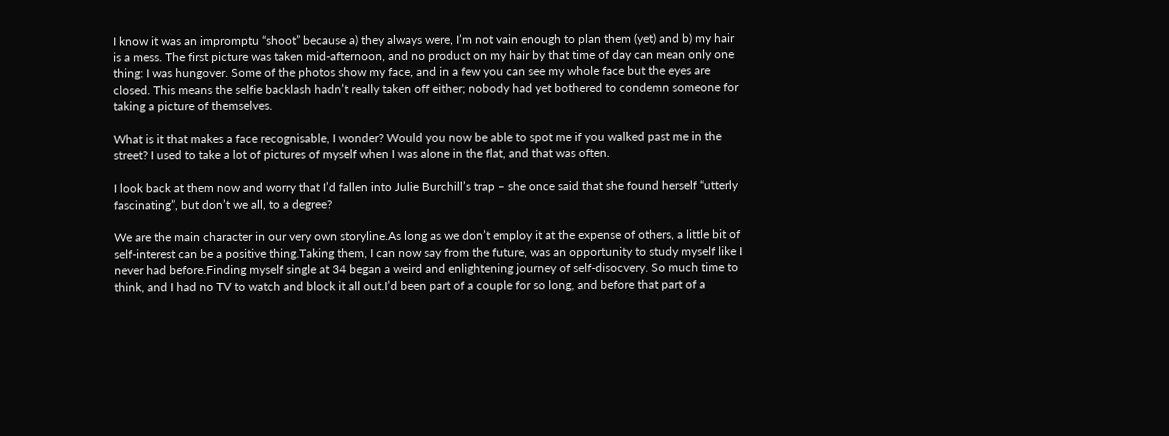I know it was an impromptu “shoot” because a) they always were, I’m not vain enough to plan them (yet) and b) my hair is a mess. The first picture was taken mid-afternoon, and no product on my hair by that time of day can mean only one thing: I was hungover. Some of the photos show my face, and in a few you can see my whole face but the eyes are closed. This means the selfie backlash hadn’t really taken off either; nobody had yet bothered to condemn someone for taking a picture of themselves.

What is it that makes a face recognisable, I wonder? Would you now be able to spot me if you walked past me in the street? I used to take a lot of pictures of myself when I was alone in the flat, and that was often.

I look back at them now and worry that I’d fallen into Julie Burchill’s trap – she once said that she found herself “utterly fascinating”, but don’t we all, to a degree?

We are the main character in our very own storyline.As long as we don’t employ it at the expense of others, a little bit of self-interest can be a positive thing.Taking them, I can now say from the future, was an opportunity to study myself like I never had before.Finding myself single at 34 began a weird and enlightening journey of self-disocvery. So much time to think, and I had no TV to watch and block it all out.I’d been part of a couple for so long, and before that part of a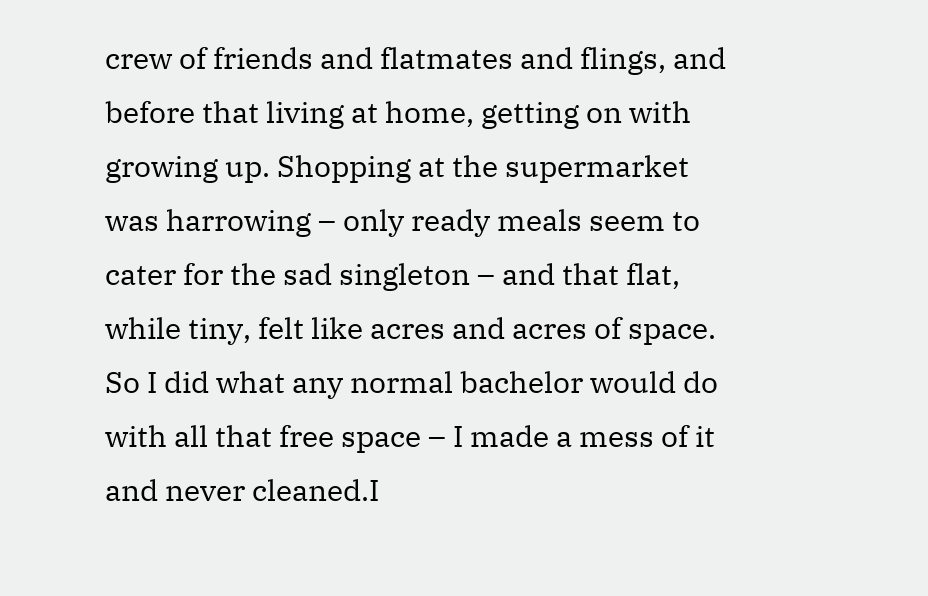crew of friends and flatmates and flings, and before that living at home, getting on with growing up. Shopping at the supermarket was harrowing – only ready meals seem to cater for the sad singleton – and that flat, while tiny, felt like acres and acres of space. So I did what any normal bachelor would do with all that free space – I made a mess of it and never cleaned.I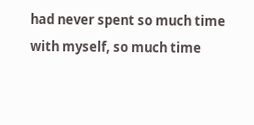had never spent so much time with myself, so much time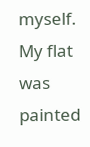myself. My flat was painted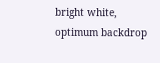bright white, optimum backdrop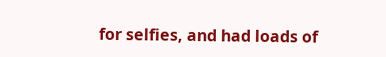for selfies, and had loads of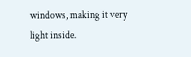windows, making it very light inside.